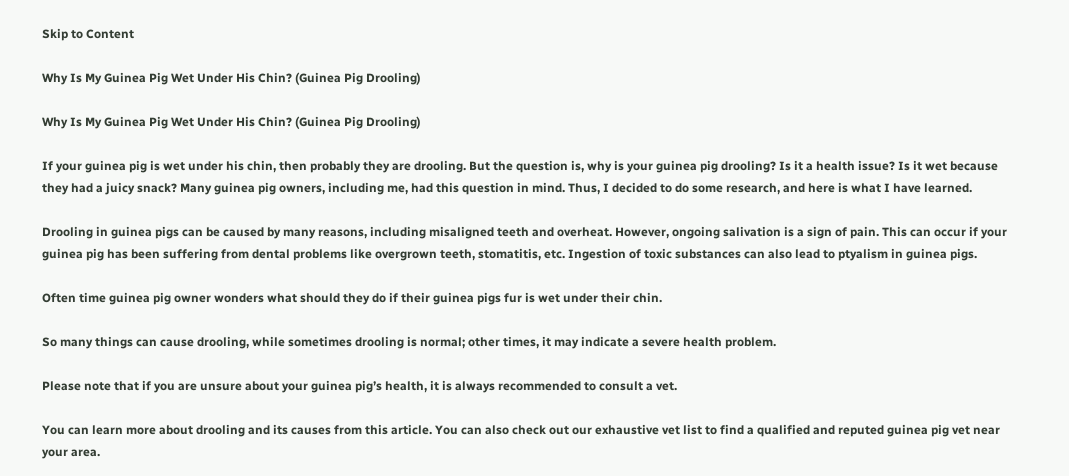Skip to Content

Why Is My Guinea Pig Wet Under His Chin? (Guinea Pig Drooling)

Why Is My Guinea Pig Wet Under His Chin? (Guinea Pig Drooling)

If your guinea pig is wet under his chin, then probably they are drooling. But the question is, why is your guinea pig drooling? Is it a health issue? Is it wet because they had a juicy snack? Many guinea pig owners, including me, had this question in mind. Thus, I decided to do some research, and here is what I have learned.

Drooling in guinea pigs can be caused by many reasons, including misaligned teeth and overheat. However, ongoing salivation is a sign of pain. This can occur if your guinea pig has been suffering from dental problems like overgrown teeth, stomatitis, etc. Ingestion of toxic substances can also lead to ptyalism in guinea pigs.

Often time guinea pig owner wonders what should they do if their guinea pigs fur is wet under their chin.

So many things can cause drooling, while sometimes drooling is normal; other times, it may indicate a severe health problem.

Please note that if you are unsure about your guinea pig’s health, it is always recommended to consult a vet.

You can learn more about drooling and its causes from this article. You can also check out our exhaustive vet list to find a qualified and reputed guinea pig vet near your area.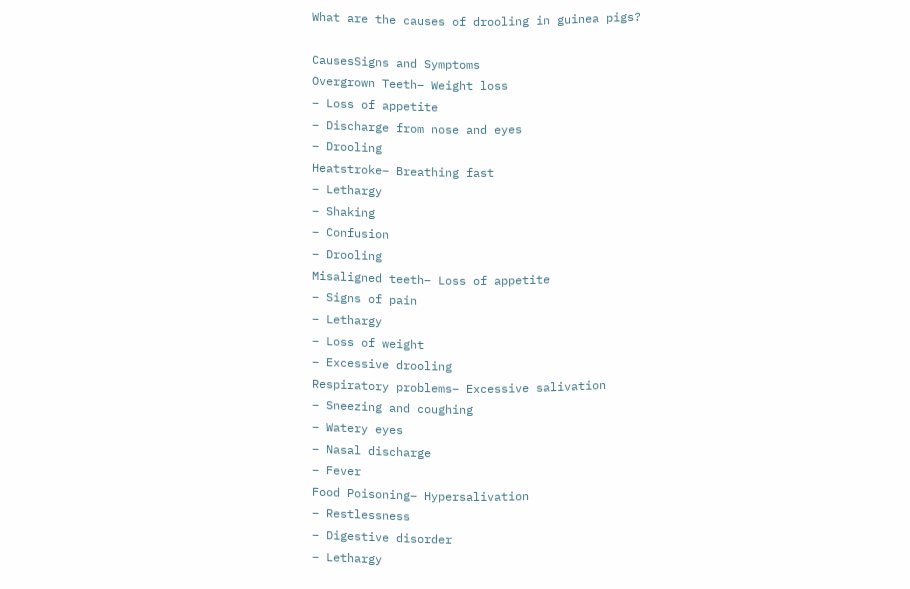What are the causes of drooling in guinea pigs?

CausesSigns and Symptoms
Overgrown Teeth– Weight loss
– Loss of appetite
– Discharge from nose and eyes
– Drooling
Heatstroke– Breathing fast
– Lethargy
– Shaking
– Confusion
– Drooling
Misaligned teeth– Loss of appetite
– Signs of pain
– Lethargy
– Loss of weight
– Excessive drooling
Respiratory problems– Excessive salivation
– Sneezing and coughing
– Watery eyes
– Nasal discharge
– Fever
Food Poisoning– Hypersalivation
– Restlessness
– Digestive disorder
– Lethargy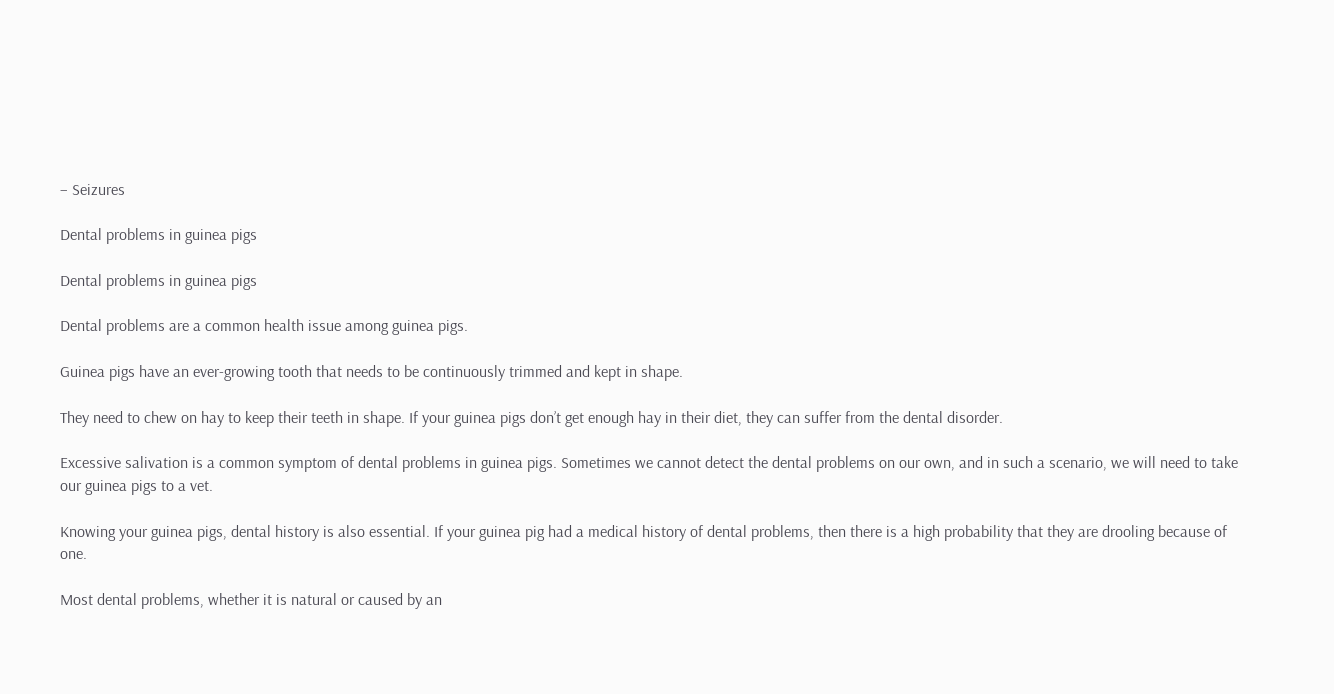– Seizures

Dental problems in guinea pigs

Dental problems in guinea pigs

Dental problems are a common health issue among guinea pigs.

Guinea pigs have an ever-growing tooth that needs to be continuously trimmed and kept in shape.

They need to chew on hay to keep their teeth in shape. If your guinea pigs don’t get enough hay in their diet, they can suffer from the dental disorder.

Excessive salivation is a common symptom of dental problems in guinea pigs. Sometimes we cannot detect the dental problems on our own, and in such a scenario, we will need to take our guinea pigs to a vet.

Knowing your guinea pigs, dental history is also essential. If your guinea pig had a medical history of dental problems, then there is a high probability that they are drooling because of one.

Most dental problems, whether it is natural or caused by an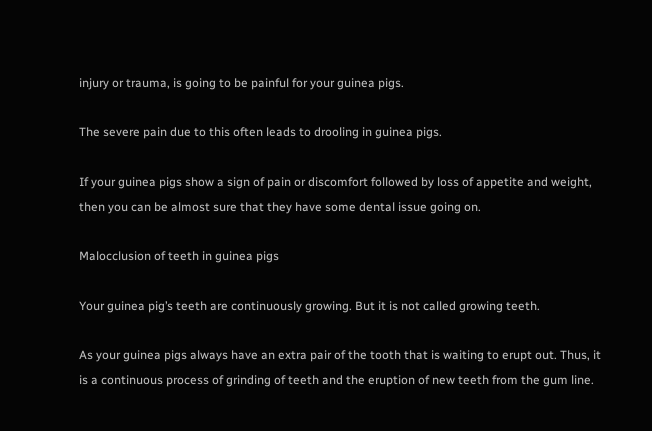injury or trauma, is going to be painful for your guinea pigs.

The severe pain due to this often leads to drooling in guinea pigs.

If your guinea pigs show a sign of pain or discomfort followed by loss of appetite and weight, then you can be almost sure that they have some dental issue going on.

Malocclusion of teeth in guinea pigs

Your guinea pig’s teeth are continuously growing. But it is not called growing teeth.

As your guinea pigs always have an extra pair of the tooth that is waiting to erupt out. Thus, it is a continuous process of grinding of teeth and the eruption of new teeth from the gum line.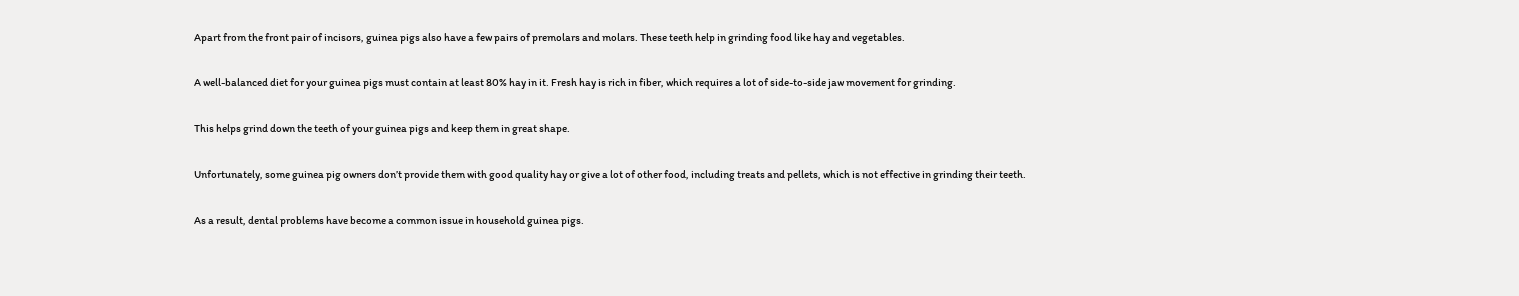Apart from the front pair of incisors, guinea pigs also have a few pairs of premolars and molars. These teeth help in grinding food like hay and vegetables.

A well-balanced diet for your guinea pigs must contain at least 80% hay in it. Fresh hay is rich in fiber, which requires a lot of side-to-side jaw movement for grinding.

This helps grind down the teeth of your guinea pigs and keep them in great shape.

Unfortunately, some guinea pig owners don’t provide them with good quality hay or give a lot of other food, including treats and pellets, which is not effective in grinding their teeth.

As a result, dental problems have become a common issue in household guinea pigs.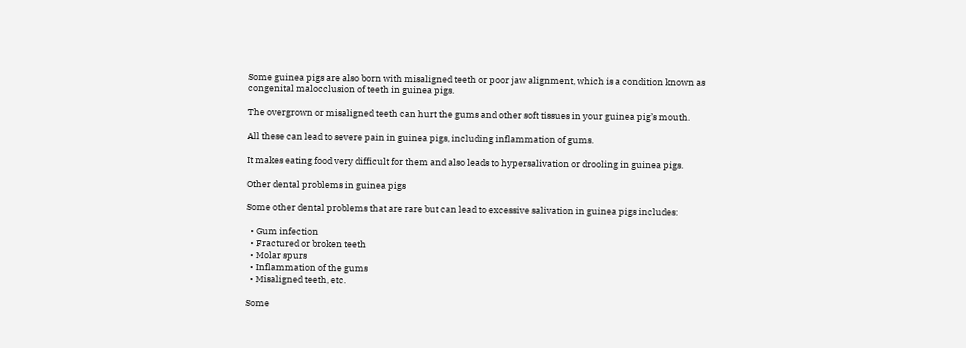Some guinea pigs are also born with misaligned teeth or poor jaw alignment, which is a condition known as congenital malocclusion of teeth in guinea pigs.

The overgrown or misaligned teeth can hurt the gums and other soft tissues in your guinea pig’s mouth.

All these can lead to severe pain in guinea pigs, including inflammation of gums.

It makes eating food very difficult for them and also leads to hypersalivation or drooling in guinea pigs.

Other dental problems in guinea pigs

Some other dental problems that are rare but can lead to excessive salivation in guinea pigs includes:

  • Gum infection
  • Fractured or broken teeth
  • Molar spurs
  • Inflammation of the gums
  • Misaligned teeth, etc.

Some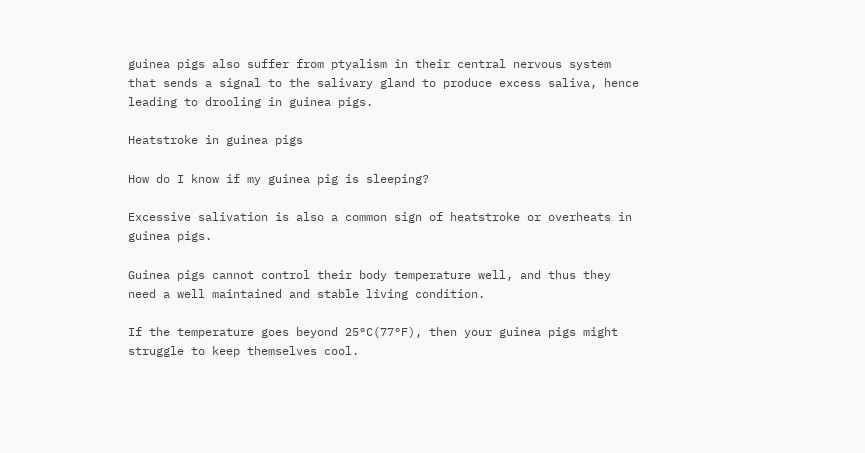guinea pigs also suffer from ptyalism in their central nervous system that sends a signal to the salivary gland to produce excess saliva, hence leading to drooling in guinea pigs.

Heatstroke in guinea pigs

How do I know if my guinea pig is sleeping?

Excessive salivation is also a common sign of heatstroke or overheats in guinea pigs.

Guinea pigs cannot control their body temperature well, and thus they need a well maintained and stable living condition.

If the temperature goes beyond 25°C(77°F), then your guinea pigs might struggle to keep themselves cool.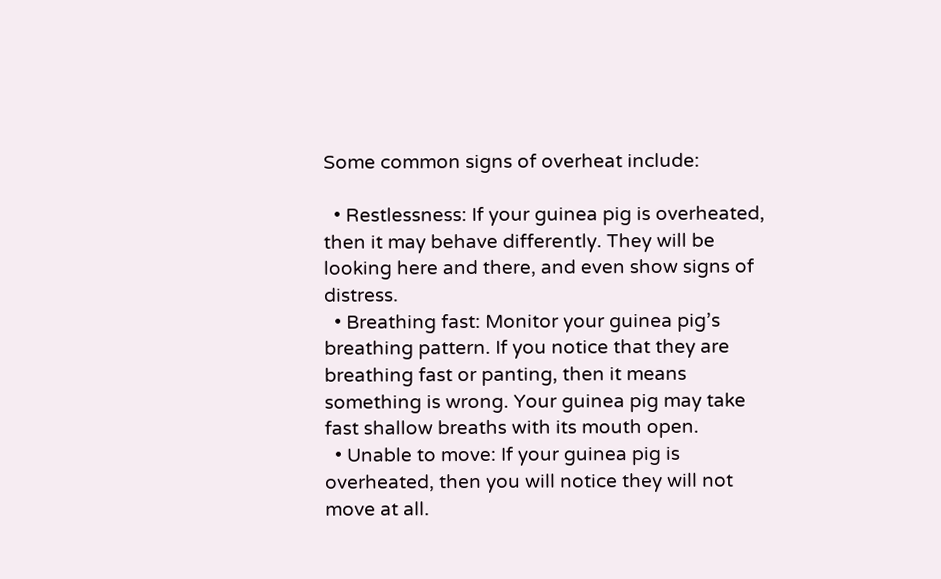Some common signs of overheat include:

  • Restlessness: If your guinea pig is overheated, then it may behave differently. They will be looking here and there, and even show signs of distress.
  • Breathing fast: Monitor your guinea pig’s breathing pattern. If you notice that they are breathing fast or panting, then it means something is wrong. Your guinea pig may take fast shallow breaths with its mouth open.
  • Unable to move: If your guinea pig is overheated, then you will notice they will not move at all.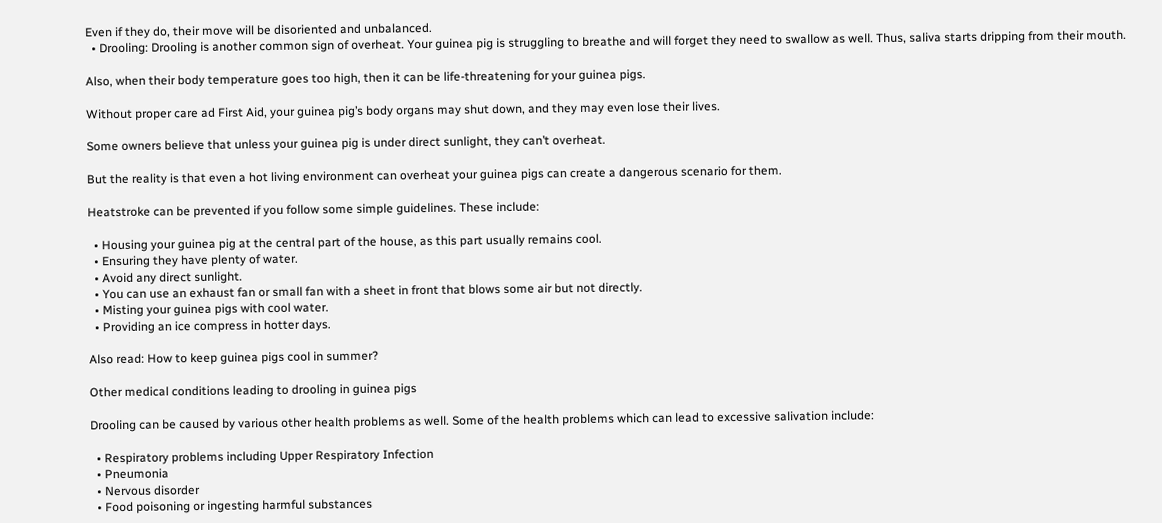Even if they do, their move will be disoriented and unbalanced.
  • Drooling: Drooling is another common sign of overheat. Your guinea pig is struggling to breathe and will forget they need to swallow as well. Thus, saliva starts dripping from their mouth.

Also, when their body temperature goes too high, then it can be life-threatening for your guinea pigs.

Without proper care ad First Aid, your guinea pig’s body organs may shut down, and they may even lose their lives.

Some owners believe that unless your guinea pig is under direct sunlight, they can’t overheat.

But the reality is that even a hot living environment can overheat your guinea pigs can create a dangerous scenario for them.

Heatstroke can be prevented if you follow some simple guidelines. These include:

  • Housing your guinea pig at the central part of the house, as this part usually remains cool.
  • Ensuring they have plenty of water.
  • Avoid any direct sunlight.
  • You can use an exhaust fan or small fan with a sheet in front that blows some air but not directly.
  • Misting your guinea pigs with cool water.
  • Providing an ice compress in hotter days.

Also read: How to keep guinea pigs cool in summer?

Other medical conditions leading to drooling in guinea pigs

Drooling can be caused by various other health problems as well. Some of the health problems which can lead to excessive salivation include:

  • Respiratory problems including Upper Respiratory Infection
  • Pneumonia
  • Nervous disorder
  • Food poisoning or ingesting harmful substances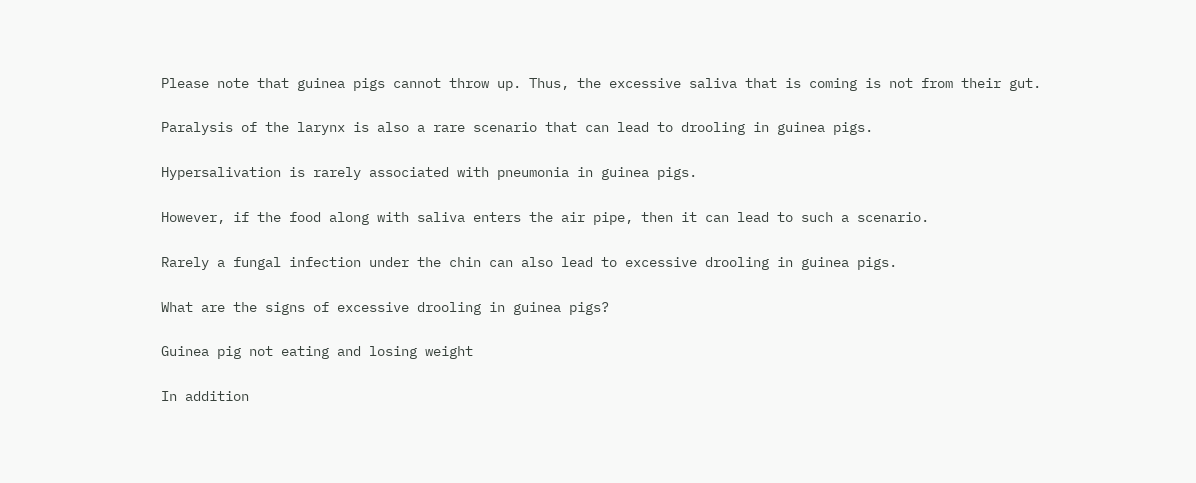Please note that guinea pigs cannot throw up. Thus, the excessive saliva that is coming is not from their gut.

Paralysis of the larynx is also a rare scenario that can lead to drooling in guinea pigs.

Hypersalivation is rarely associated with pneumonia in guinea pigs.

However, if the food along with saliva enters the air pipe, then it can lead to such a scenario.

Rarely a fungal infection under the chin can also lead to excessive drooling in guinea pigs.

What are the signs of excessive drooling in guinea pigs?

Guinea pig not eating and losing weight

In addition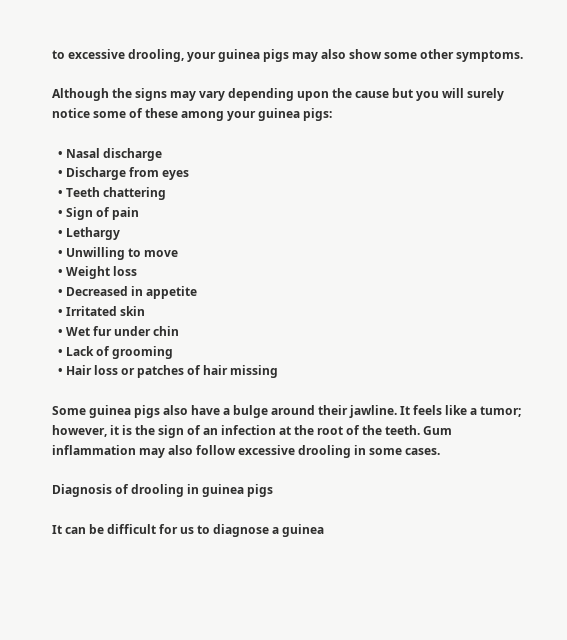to excessive drooling, your guinea pigs may also show some other symptoms.

Although the signs may vary depending upon the cause but you will surely notice some of these among your guinea pigs:

  • Nasal discharge
  • Discharge from eyes
  • Teeth chattering
  • Sign of pain
  • Lethargy
  • Unwilling to move
  • Weight loss
  • Decreased in appetite
  • Irritated skin
  • Wet fur under chin
  • Lack of grooming
  • Hair loss or patches of hair missing

Some guinea pigs also have a bulge around their jawline. It feels like a tumor; however, it is the sign of an infection at the root of the teeth. Gum inflammation may also follow excessive drooling in some cases.

Diagnosis of drooling in guinea pigs

It can be difficult for us to diagnose a guinea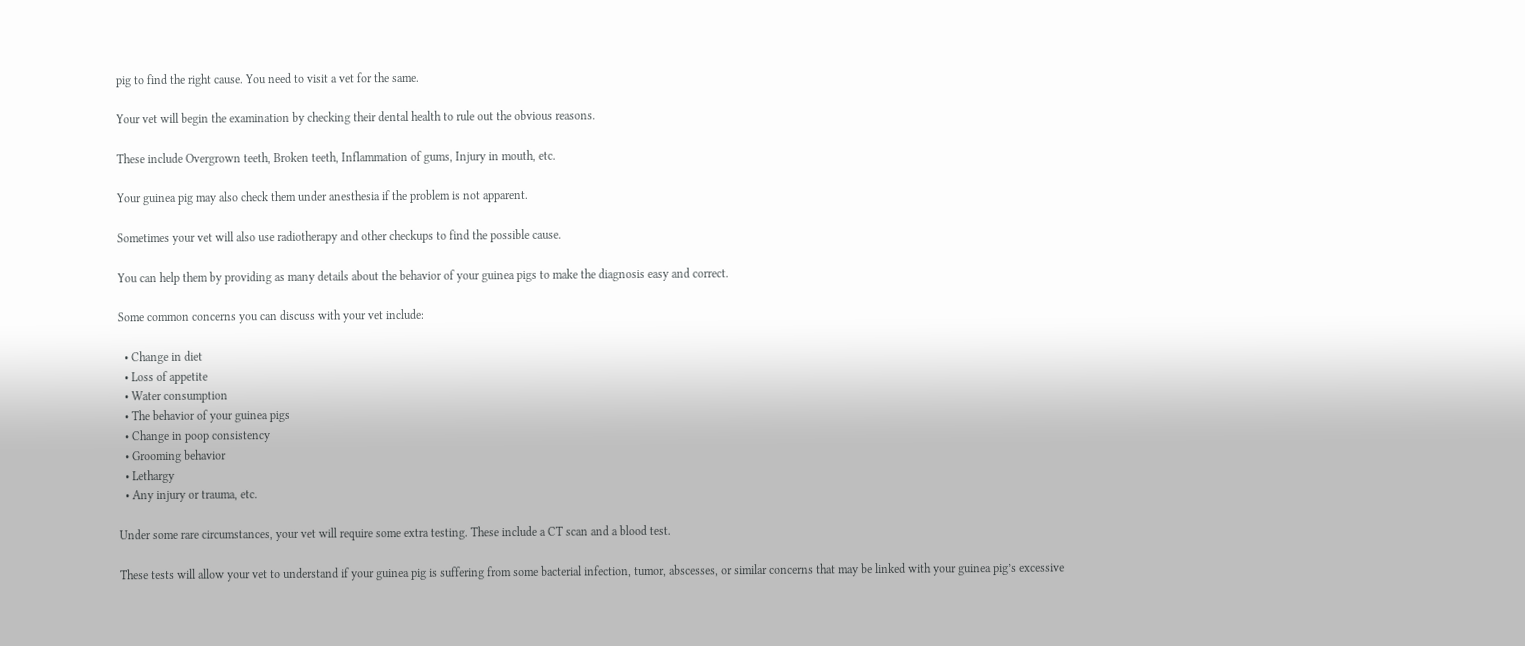pig to find the right cause. You need to visit a vet for the same.

Your vet will begin the examination by checking their dental health to rule out the obvious reasons.

These include Overgrown teeth, Broken teeth, Inflammation of gums, Injury in mouth, etc.

Your guinea pig may also check them under anesthesia if the problem is not apparent.

Sometimes your vet will also use radiotherapy and other checkups to find the possible cause.

You can help them by providing as many details about the behavior of your guinea pigs to make the diagnosis easy and correct.

Some common concerns you can discuss with your vet include:

  • Change in diet
  • Loss of appetite
  • Water consumption
  • The behavior of your guinea pigs
  • Change in poop consistency
  • Grooming behavior
  • Lethargy
  • Any injury or trauma, etc.

Under some rare circumstances, your vet will require some extra testing. These include a CT scan and a blood test.

These tests will allow your vet to understand if your guinea pig is suffering from some bacterial infection, tumor, abscesses, or similar concerns that may be linked with your guinea pig’s excessive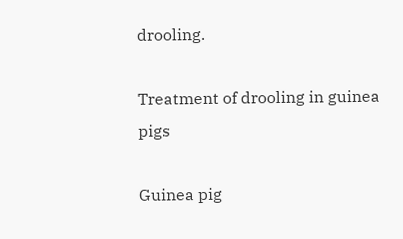drooling.

Treatment of drooling in guinea pigs

Guinea pig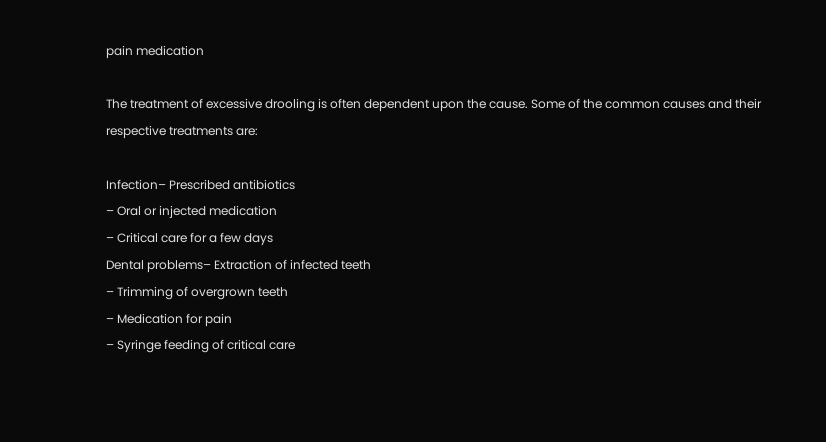pain medication

The treatment of excessive drooling is often dependent upon the cause. Some of the common causes and their respective treatments are:

Infection– Prescribed antibiotics
– Oral or injected medication
– Critical care for a few days
Dental problems– Extraction of infected teeth
– Trimming of overgrown teeth
– Medication for pain
– Syringe feeding of critical care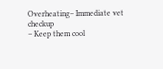Overheating– Immediate vet checkup
– Keep them cool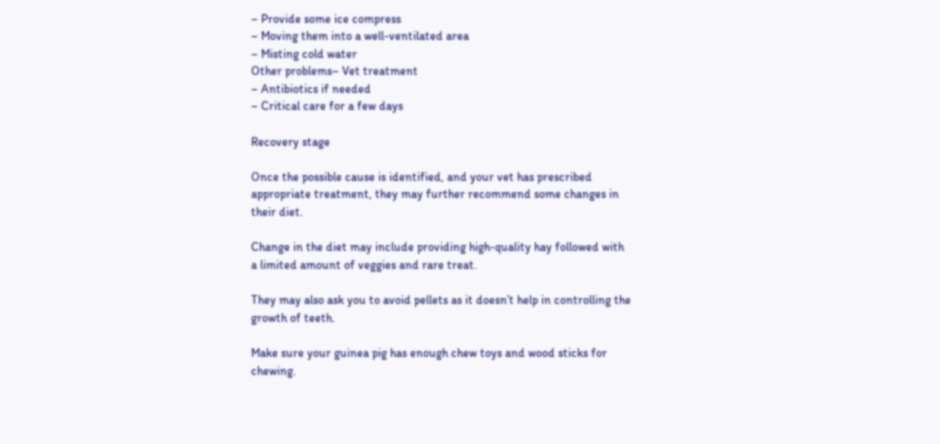– Provide some ice compress
– Moving them into a well-ventilated area
– Misting cold water
Other problems– Vet treatment
– Antibiotics if needed
– Critical care for a few days

Recovery stage

Once the possible cause is identified, and your vet has prescribed appropriate treatment, they may further recommend some changes in their diet.

Change in the diet may include providing high-quality hay followed with a limited amount of veggies and rare treat.

They may also ask you to avoid pellets as it doesn’t help in controlling the growth of teeth.

Make sure your guinea pig has enough chew toys and wood sticks for chewing.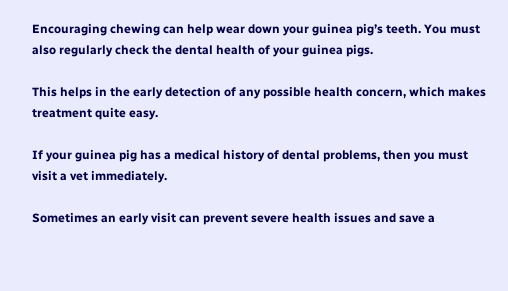Encouraging chewing can help wear down your guinea pig’s teeth. You must also regularly check the dental health of your guinea pigs.

This helps in the early detection of any possible health concern, which makes treatment quite easy.

If your guinea pig has a medical history of dental problems, then you must visit a vet immediately.

Sometimes an early visit can prevent severe health issues and save a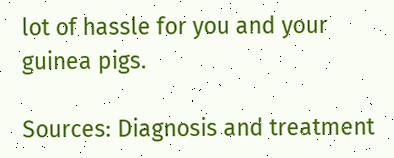lot of hassle for you and your guinea pigs.

Sources: Diagnosis and treatment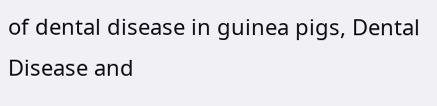of dental disease in guinea pigs, Dental Disease and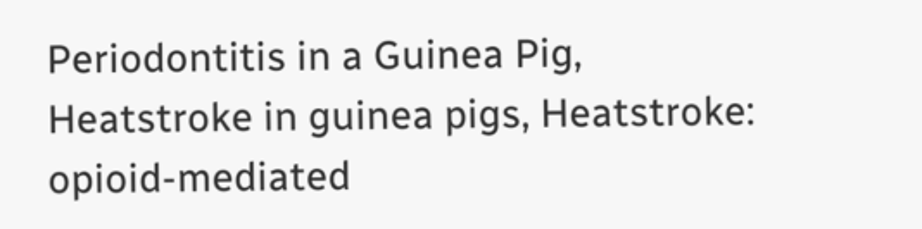Periodontitis in a Guinea Pig, Heatstroke in guinea pigs, Heatstroke: opioid-mediated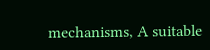mechanisms, A suitable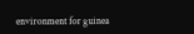environment for guinea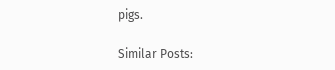pigs.

Similar Posts: